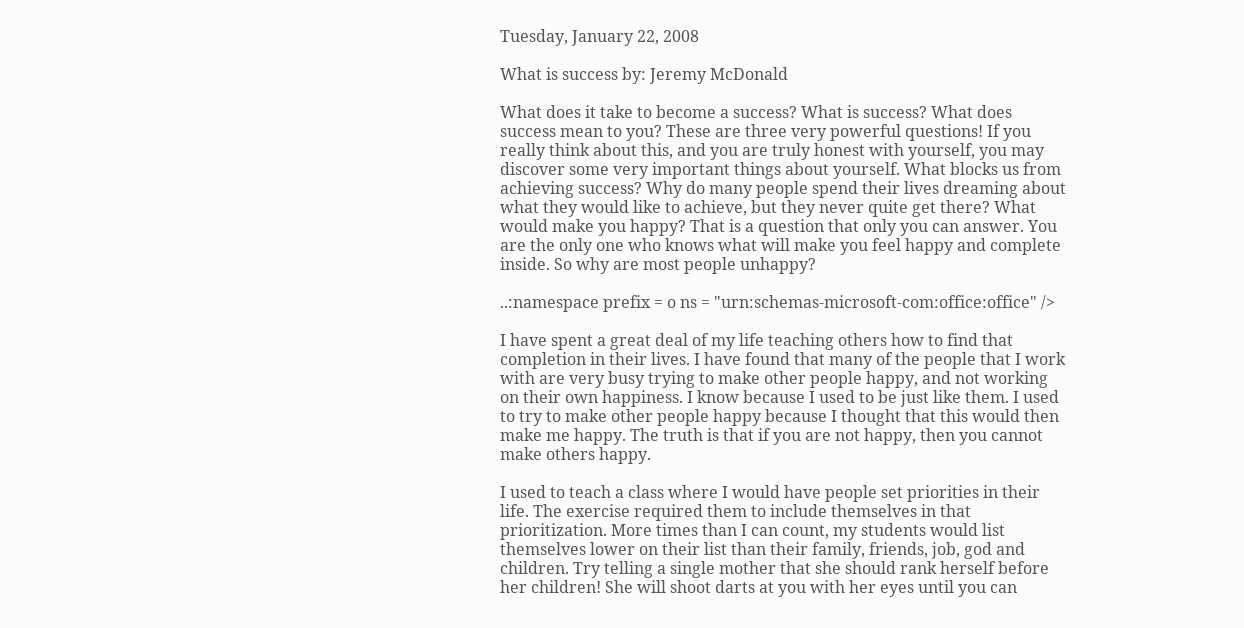Tuesday, January 22, 2008

What is success by: Jeremy McDonald

What does it take to become a success? What is success? What does success mean to you? These are three very powerful questions! If you really think about this, and you are truly honest with yourself, you may discover some very important things about yourself. What blocks us from achieving success? Why do many people spend their lives dreaming about what they would like to achieve, but they never quite get there? What would make you happy? That is a question that only you can answer. You are the only one who knows what will make you feel happy and complete inside. So why are most people unhappy?

..:namespace prefix = o ns = "urn:schemas-microsoft-com:office:office" />

I have spent a great deal of my life teaching others how to find that completion in their lives. I have found that many of the people that I work with are very busy trying to make other people happy, and not working on their own happiness. I know because I used to be just like them. I used to try to make other people happy because I thought that this would then make me happy. The truth is that if you are not happy, then you cannot make others happy.

I used to teach a class where I would have people set priorities in their life. The exercise required them to include themselves in that prioritization. More times than I can count, my students would list themselves lower on their list than their family, friends, job, god and children. Try telling a single mother that she should rank herself before her children! She will shoot darts at you with her eyes until you can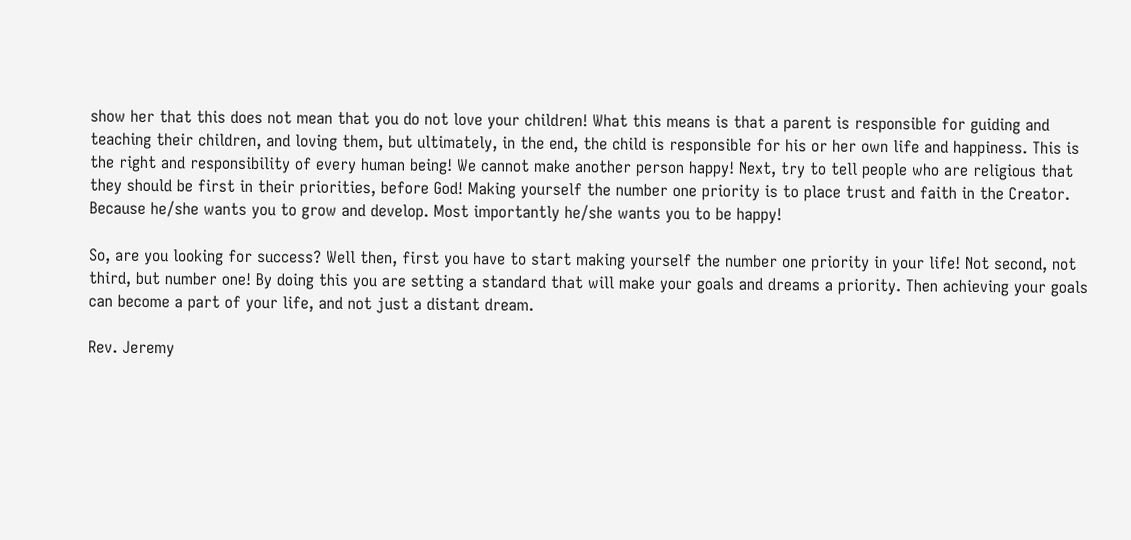show her that this does not mean that you do not love your children! What this means is that a parent is responsible for guiding and teaching their children, and loving them, but ultimately, in the end, the child is responsible for his or her own life and happiness. This is the right and responsibility of every human being! We cannot make another person happy! Next, try to tell people who are religious that they should be first in their priorities, before God! Making yourself the number one priority is to place trust and faith in the Creator. Because he/she wants you to grow and develop. Most importantly he/she wants you to be happy!

So, are you looking for success? Well then, first you have to start making yourself the number one priority in your life! Not second, not third, but number one! By doing this you are setting a standard that will make your goals and dreams a priority. Then achieving your goals can become a part of your life, and not just a distant dream.

Rev. Jeremy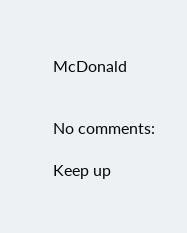McDonald


No comments:

Keep up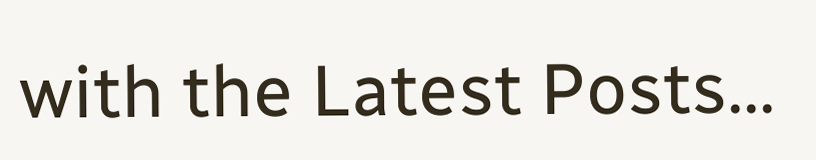with the Latest Posts...